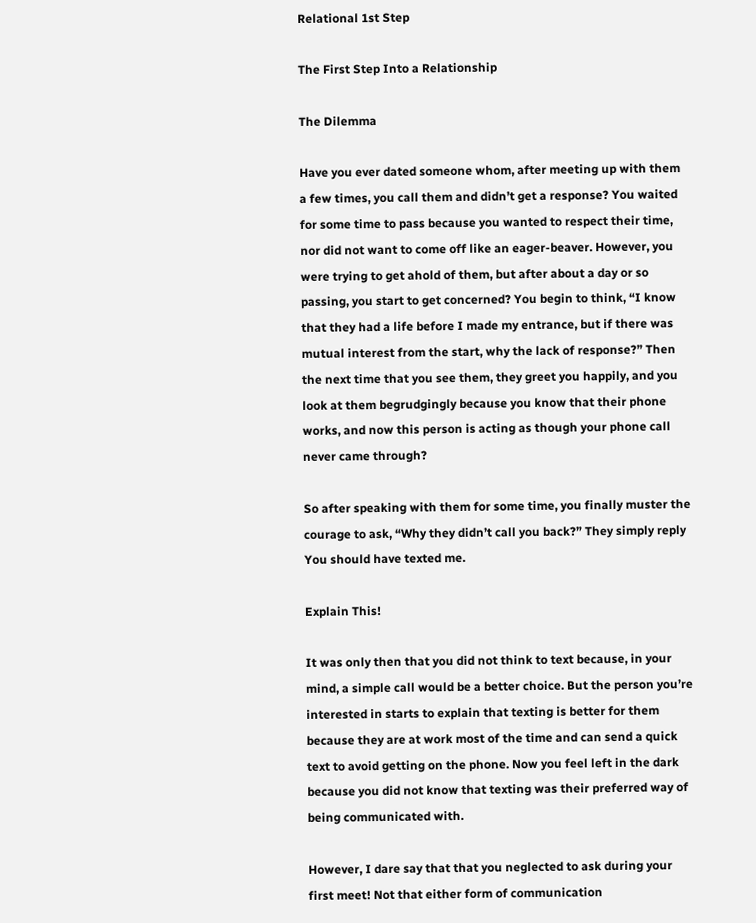Relational 1st Step

The First Step Into a Relationship

The Dilemma

Have you ever dated someone whom, after meeting up with them a few times, you call them and didn’t get a response? You waited for some time to pass because you wanted to respect their time, nor did not want to come off like an eager-beaver. However, you were trying to get ahold of them, but after about a day or so passing, you start to get concerned? You begin to think, “I know that they had a life before I made my entrance, but if there was mutual interest from the start, why the lack of response?” Then the next time that you see them, they greet you happily, and you look at them begrudgingly because you know that their phone works, and now this person is acting as though your phone call never came through?

So after speaking with them for some time, you finally muster the courage to ask, “Why they didn’t call you back?” They simply reply You should have texted me.

Explain This!

It was only then that you did not think to text because, in your mind, a simple call would be a better choice. But the person you’re interested in starts to explain that texting is better for them because they are at work most of the time and can send a quick text to avoid getting on the phone. Now you feel left in the dark because you did not know that texting was their preferred way of being communicated with.

However, I dare say that that you neglected to ask during your first meet! Not that either form of communication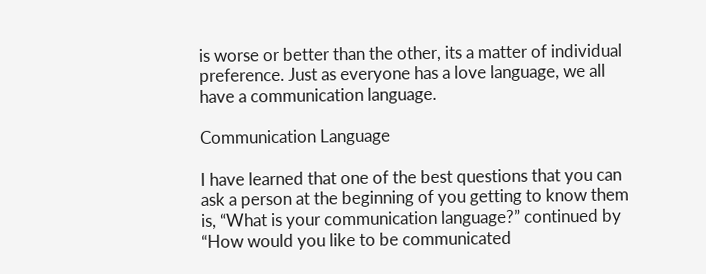is worse or better than the other, its a matter of individual preference. Just as everyone has a love language, we all have a communication language.

Communication Language

I have learned that one of the best questions that you can ask a person at the beginning of you getting to know them is, “What is your communication language?” continued by “How would you like to be communicated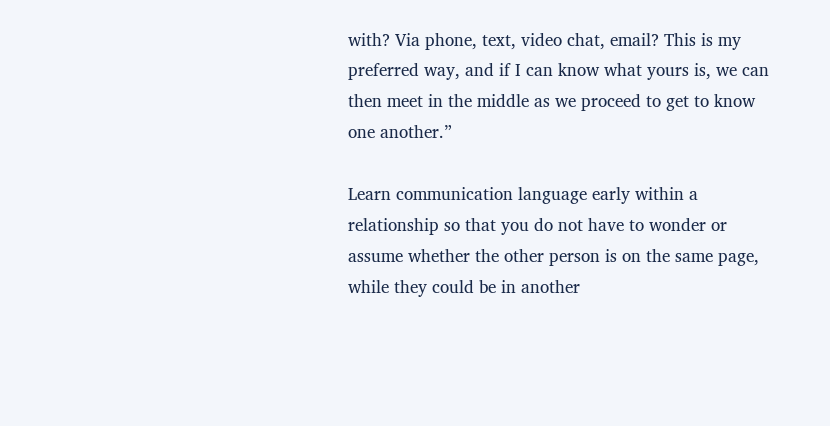with? Via phone, text, video chat, email? This is my preferred way, and if I can know what yours is, we can then meet in the middle as we proceed to get to know one another.”

Learn communication language early within a relationship so that you do not have to wonder or assume whether the other person is on the same page, while they could be in another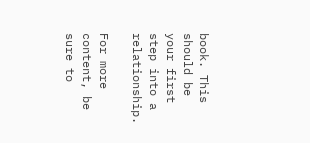book. This should be your first step into a relationship.

For more content, be sure to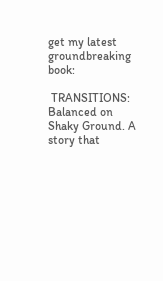get my latest groundbreaking book:

 TRANSITIONS: Balanced on Shaky Ground. A story that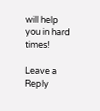will help you in hard times!

Leave a Reply